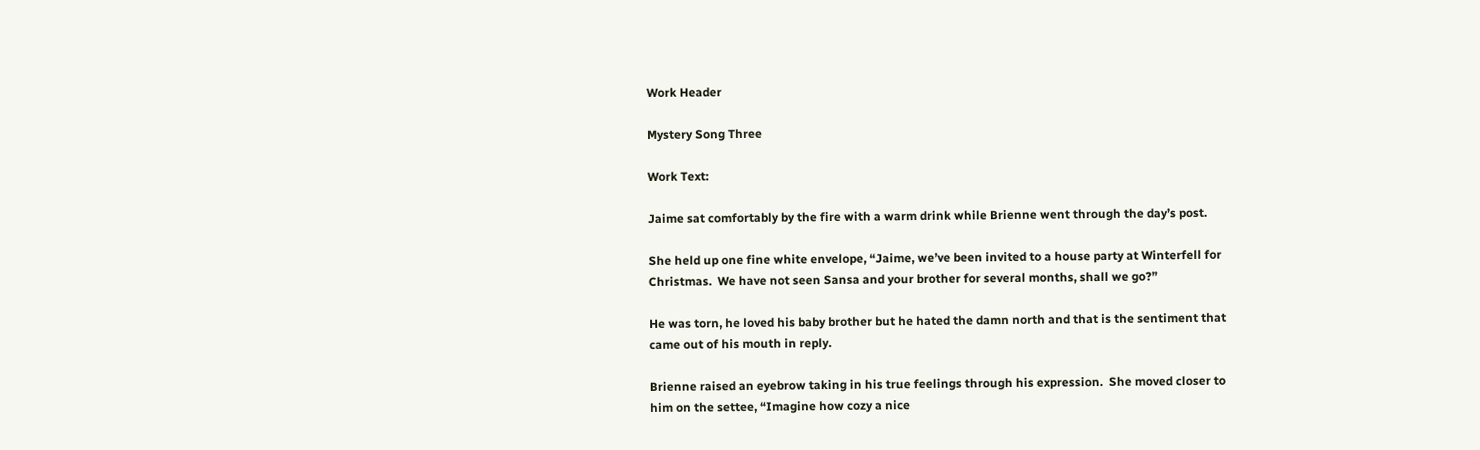Work Header

Mystery Song Three

Work Text:

Jaime sat comfortably by the fire with a warm drink while Brienne went through the day’s post.

She held up one fine white envelope, “Jaime, we’ve been invited to a house party at Winterfell for Christmas.  We have not seen Sansa and your brother for several months, shall we go?”

He was torn, he loved his baby brother but he hated the damn north and that is the sentiment that came out of his mouth in reply.

Brienne raised an eyebrow taking in his true feelings through his expression.  She moved closer to him on the settee, “Imagine how cozy a nice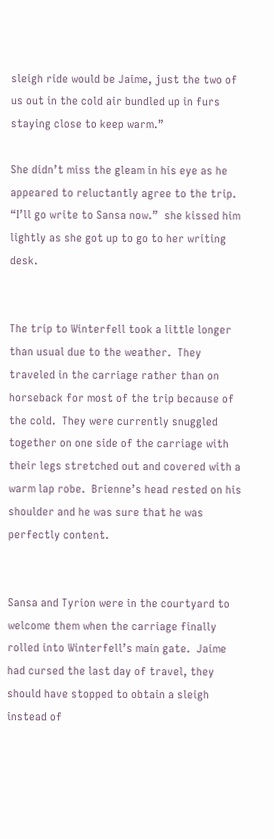sleigh ride would be Jaime, just the two of us out in the cold air bundled up in furs staying close to keep warm.”

She didn’t miss the gleam in his eye as he appeared to reluctantly agree to the trip.  “I’ll go write to Sansa now.”  she kissed him lightly as she got up to go to her writing desk.


The trip to Winterfell took a little longer than usual due to the weather.  They traveled in the carriage rather than on horseback for most of the trip because of the cold.  They were currently snuggled together on one side of the carriage with their legs stretched out and covered with a warm lap robe.  Brienne’s head rested on his shoulder and he was sure that he was perfectly content.


Sansa and Tyrion were in the courtyard to welcome them when the carriage finally rolled into Winterfell’s main gate.  Jaime had cursed the last day of travel, they should have stopped to obtain a sleigh instead of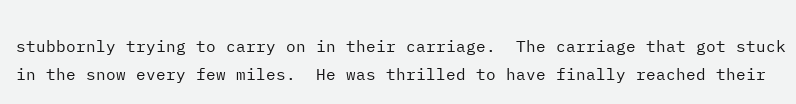stubbornly trying to carry on in their carriage.  The carriage that got stuck in the snow every few miles.  He was thrilled to have finally reached their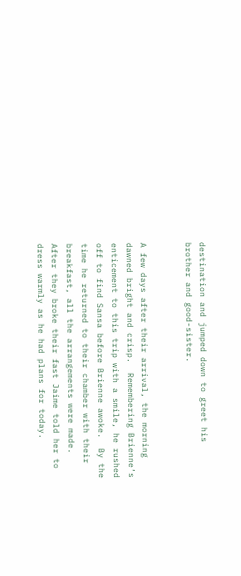destination and jumped down to greet his brother and good-sister.


A few days after their arrival, the morning dawned bright and crisp.  Remembering Brienne’s enticement to this trip with a smile, he rushed off to find Sansa before Brienne awoke.  By the time he returned to their chamber with their breakfast, all the arrangements were made.  After they broke their fast Jaime told her to dress warmly as he had plans for today.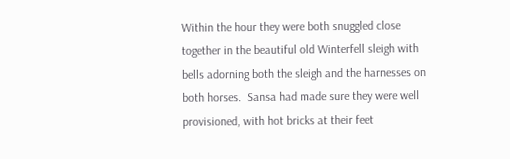Within the hour they were both snuggled close together in the beautiful old Winterfell sleigh with bells adorning both the sleigh and the harnesses on both horses.  Sansa had made sure they were well provisioned, with hot bricks at their feet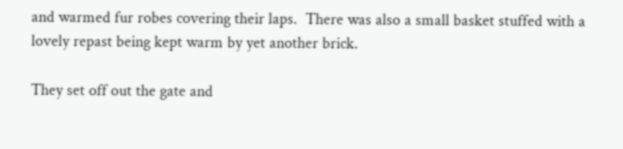and warmed fur robes covering their laps.  There was also a small basket stuffed with a lovely repast being kept warm by yet another brick.

They set off out the gate and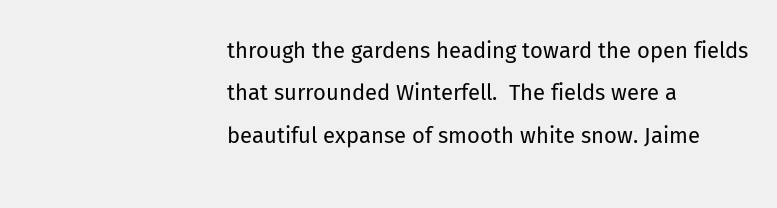through the gardens heading toward the open fields that surrounded Winterfell.  The fields were a beautiful expanse of smooth white snow. Jaime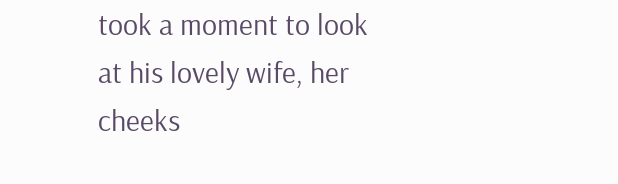took a moment to look at his lovely wife, her cheeks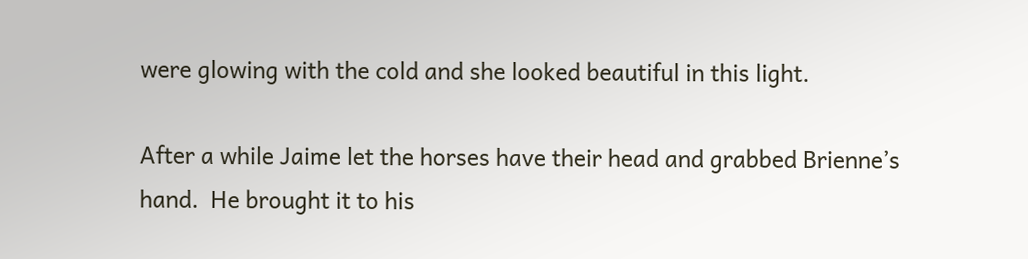were glowing with the cold and she looked beautiful in this light.

After a while Jaime let the horses have their head and grabbed Brienne’s hand.  He brought it to his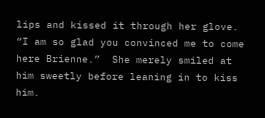lips and kissed it through her glove.  “I am so glad you convinced me to come here Brienne.”  She merely smiled at him sweetly before leaning in to kiss him.